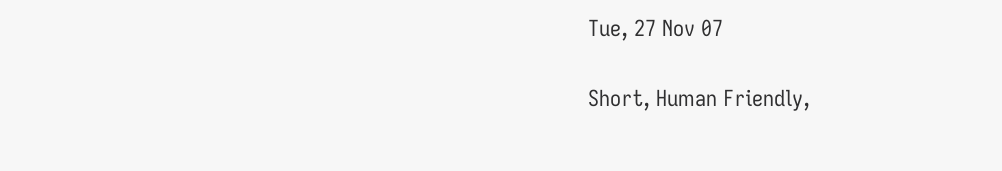Tue, 27 Nov 07

Short, Human Friendly,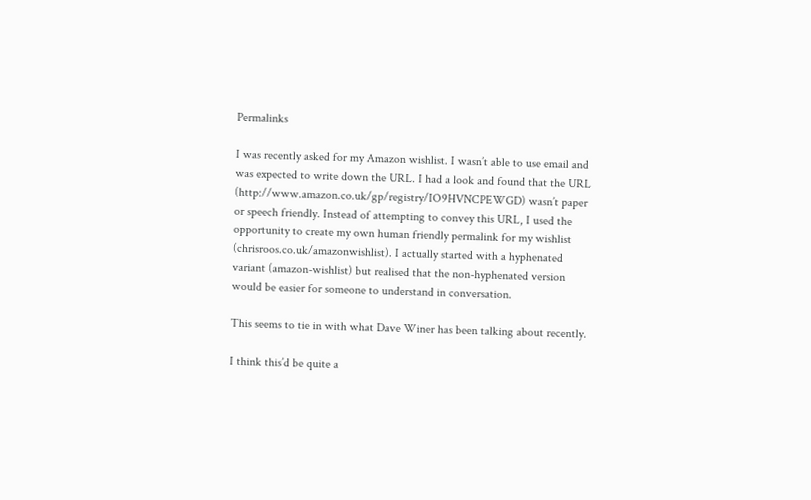Permalinks

I was recently asked for my Amazon wishlist. I wasn’t able to use email and was expected to write down the URL. I had a look and found that the URL (http://www.amazon.co.uk/gp/registry/IO9HVNCPEWGD) wasn’t paper or speech friendly. Instead of attempting to convey this URL, I used the opportunity to create my own human friendly permalink for my wishlist (chrisroos.co.uk/amazonwishlist). I actually started with a hyphenated variant (amazon-wishlist) but realised that the non-hyphenated version would be easier for someone to understand in conversation.

This seems to tie in with what Dave Winer has been talking about recently.

I think this’d be quite a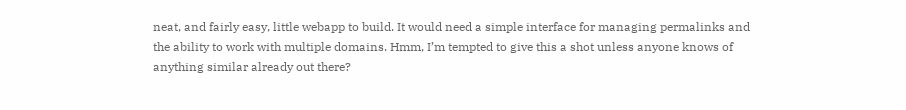neat, and fairly easy, little webapp to build. It would need a simple interface for managing permalinks and the ability to work with multiple domains. Hmm, I’m tempted to give this a shot unless anyone knows of anything similar already out there?